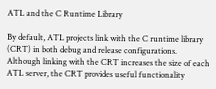ATL and the C Runtime Library

By default, ATL projects link with the C runtime library (CRT) in both debug and release configurations. Although linking with the CRT increases the size of each ATL server, the CRT provides useful functionality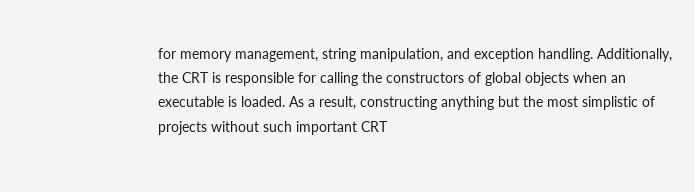for memory management, string manipulation, and exception handling. Additionally, the CRT is responsible for calling the constructors of global objects when an executable is loaded. As a result, constructing anything but the most simplistic of projects without such important CRT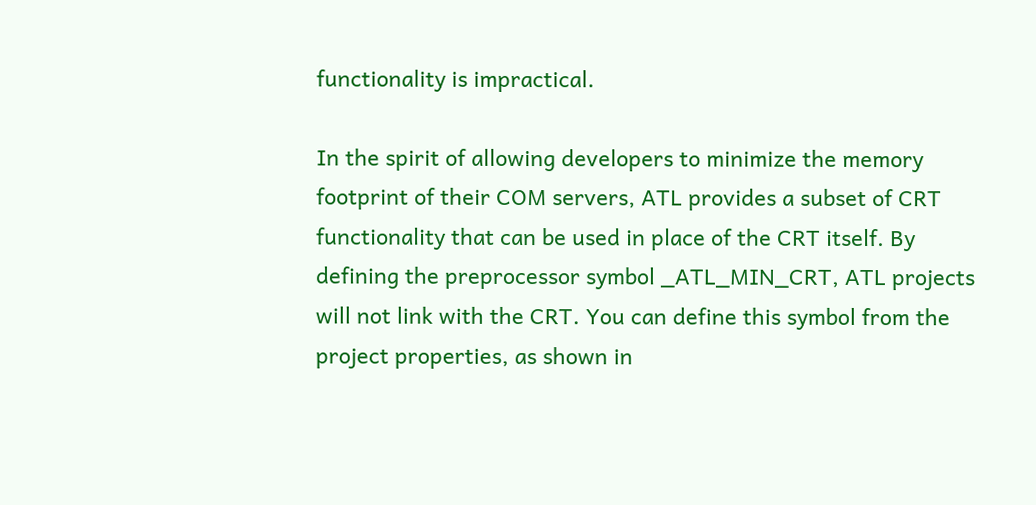functionality is impractical.

In the spirit of allowing developers to minimize the memory footprint of their COM servers, ATL provides a subset of CRT functionality that can be used in place of the CRT itself. By defining the preprocessor symbol _ATL_MIN_CRT, ATL projects will not link with the CRT. You can define this symbol from the project properties, as shown in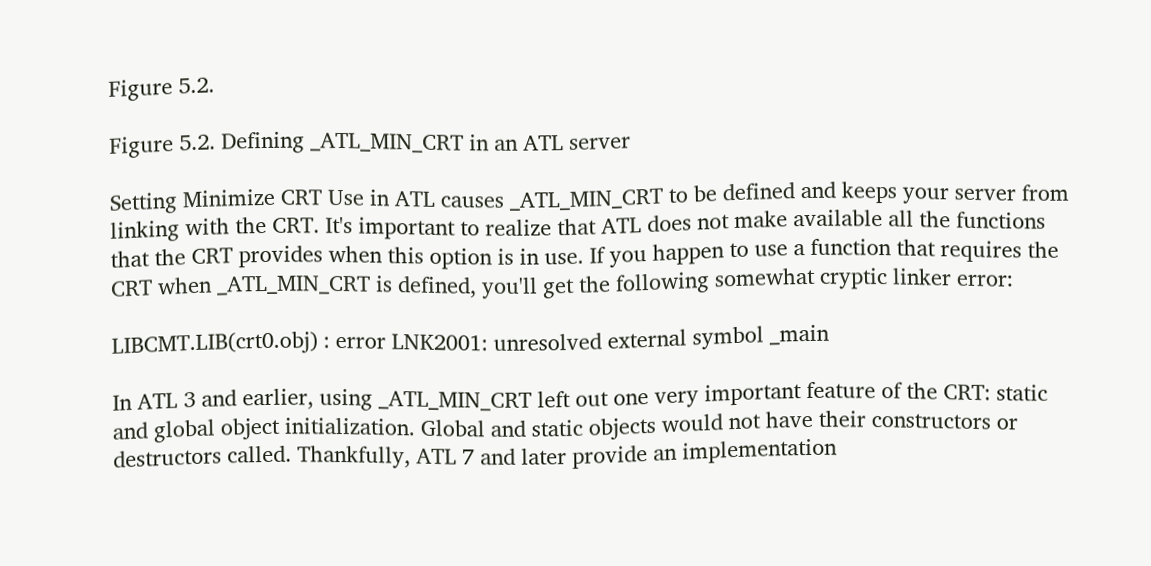Figure 5.2.

Figure 5.2. Defining _ATL_MIN_CRT in an ATL server

Setting Minimize CRT Use in ATL causes _ATL_MIN_CRT to be defined and keeps your server from linking with the CRT. It's important to realize that ATL does not make available all the functions that the CRT provides when this option is in use. If you happen to use a function that requires the CRT when _ATL_MIN_CRT is defined, you'll get the following somewhat cryptic linker error:

LIBCMT.LIB(crt0.obj) : error LNK2001: unresolved external symbol _main

In ATL 3 and earlier, using _ATL_MIN_CRT left out one very important feature of the CRT: static and global object initialization. Global and static objects would not have their constructors or destructors called. Thankfully, ATL 7 and later provide an implementation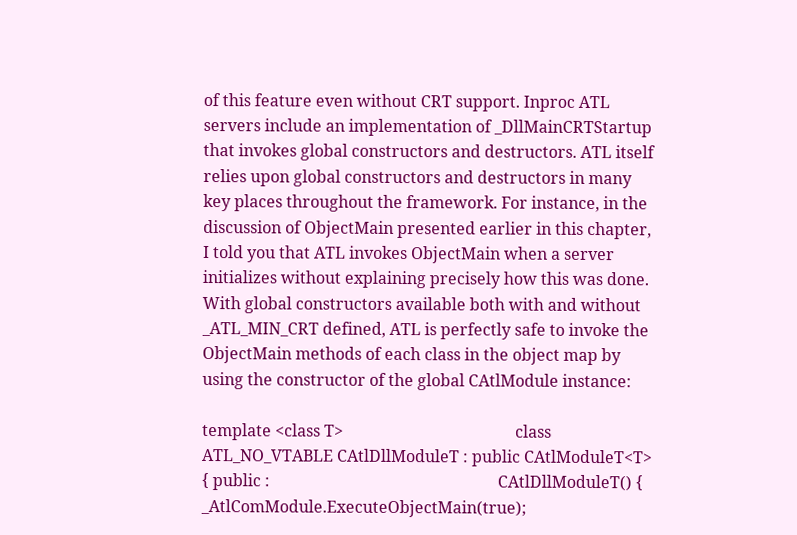of this feature even without CRT support. Inproc ATL servers include an implementation of _DllMainCRTStartup that invokes global constructors and destructors. ATL itself relies upon global constructors and destructors in many key places throughout the framework. For instance, in the discussion of ObjectMain presented earlier in this chapter, I told you that ATL invokes ObjectMain when a server initializes without explaining precisely how this was done. With global constructors available both with and without _ATL_MIN_CRT defined, ATL is perfectly safe to invoke the ObjectMain methods of each class in the object map by using the constructor of the global CAtlModule instance:

template <class T>                                           class ATL_NO_VTABLE CAtlDllModuleT : public CAtlModuleT<T> { public :                                                         CAtlDllModuleT() {                                               _AtlComModule.ExecuteObjectMain(true);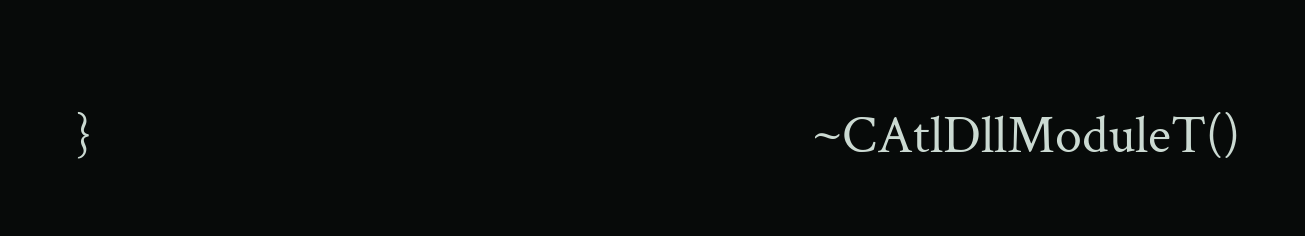}                                                            ~CAtlDllModuleT()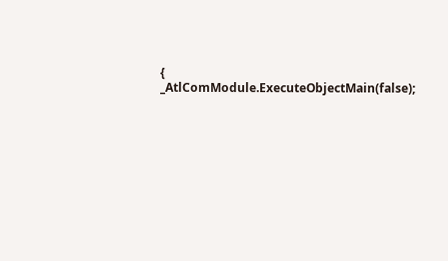{                                              _AtlComModule.ExecuteObjectMain(false);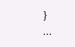}                                                            ...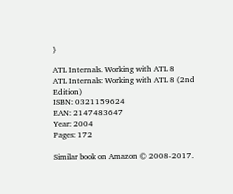}

ATL Internals. Working with ATL 8
ATL Internals: Working with ATL 8 (2nd Edition)
ISBN: 0321159624
EAN: 2147483647
Year: 2004
Pages: 172

Similar book on Amazon © 2008-2017.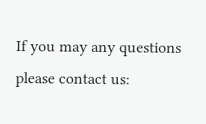If you may any questions please contact us: